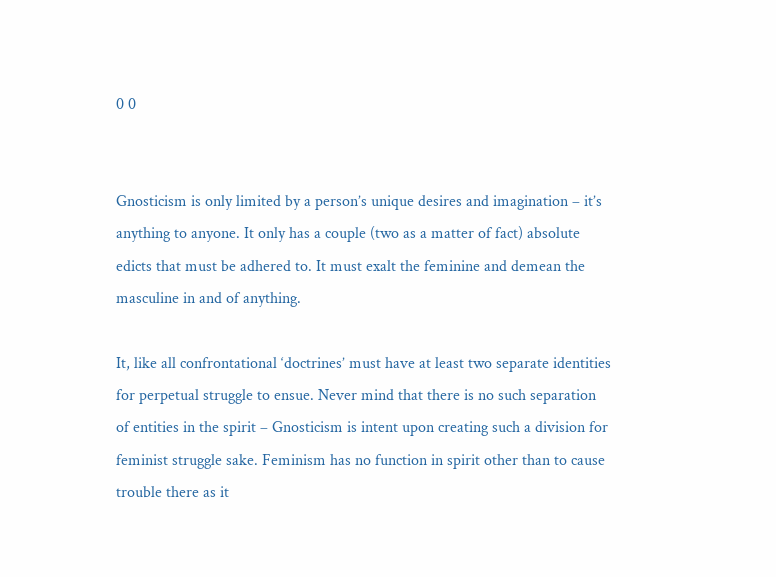0 0


Gnosticism is only limited by a person’s unique desires and imagination – it’s anything to anyone. It only has a couple (two as a matter of fact) absolute edicts that must be adhered to. It must exalt the feminine and demean the masculine in and of anything.

It, like all confrontational ‘doctrines’ must have at least two separate identities for perpetual struggle to ensue. Never mind that there is no such separation of entities in the spirit – Gnosticism is intent upon creating such a division for feminist struggle sake. Feminism has no function in spirit other than to cause trouble there as it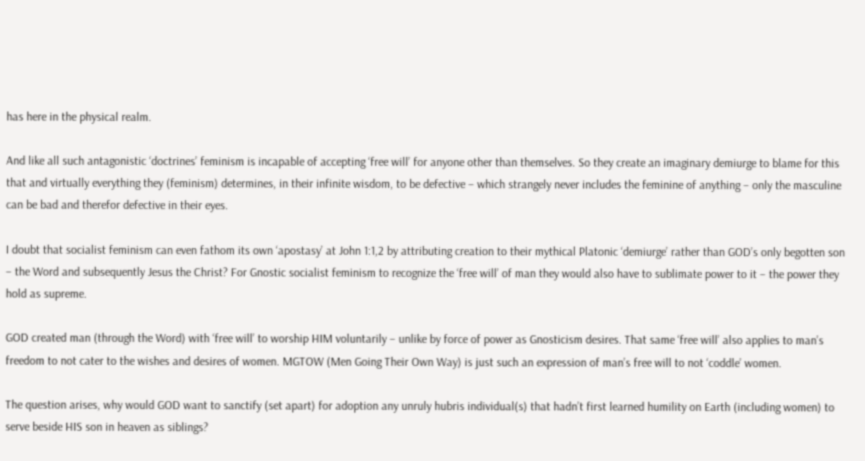has here in the physical realm.

And like all such antagonistic ‘doctrines’ feminism is incapable of accepting ‘free will’ for anyone other than themselves. So they create an imaginary demiurge to blame for this that and virtually everything they (feminism) determines, in their infinite wisdom, to be defective – which strangely never includes the feminine of anything – only the masculine can be bad and therefor defective in their eyes.

I doubt that socialist feminism can even fathom its own ‘apostasy’ at John 1:1,2 by attributing creation to their mythical Platonic ‘demiurge’ rather than GOD’s only begotten son – the Word and subsequently Jesus the Christ? For Gnostic socialist feminism to recognize the ‘free will’ of man they would also have to sublimate power to it – the power they hold as supreme.

GOD created man (through the Word) with ‘free will’ to worship HIM voluntarily – unlike by force of power as Gnosticism desires. That same ‘free will’ also applies to man’s freedom to not cater to the wishes and desires of women. MGTOW (Men Going Their Own Way) is just such an expression of man’s free will to not ‘coddle’ women.

The question arises, why would GOD want to sanctify (set apart) for adoption any unruly hubris individual(s) that hadn’t first learned humility on Earth (including women) to serve beside HIS son in heaven as siblings?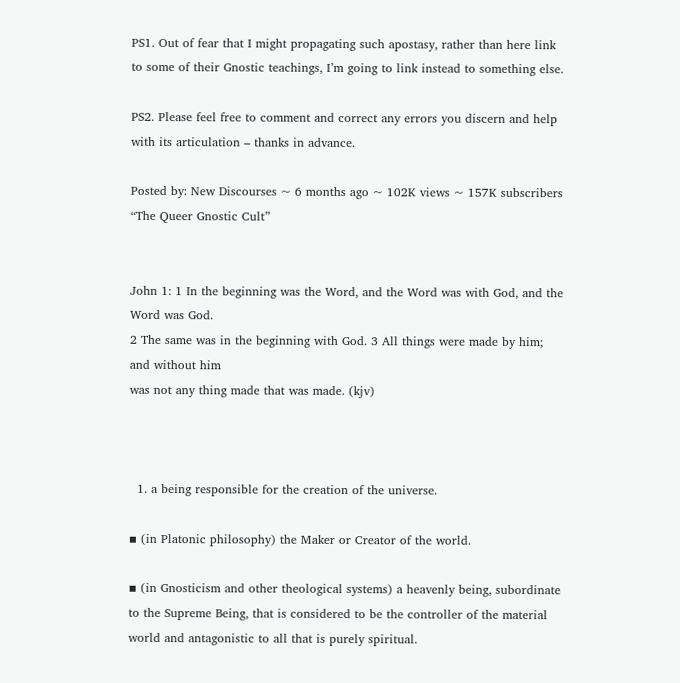PS1. Out of fear that I might propagating such apostasy, rather than here link to some of their Gnostic teachings, I’m going to link instead to something else.

PS2. Please feel free to comment and correct any errors you discern and help with its articulation – thanks in advance.

Posted by: New Discourses ~ 6 months ago ~ 102K views ~ 157K subscribers
“The Queer Gnostic Cult”


John 1: 1 In the beginning was the Word, and the Word was with God, and the Word was God.
2 The same was in the beginning with God. 3 All things were made by him; and without him
was not any thing made that was made. (kjv)



  1. a being responsible for the creation of the universe.

▪ (in Platonic philosophy) the Maker or Creator of the world.

▪ (in Gnosticism and other theological systems) a heavenly being, subordinate to the Supreme Being, that is considered to be the controller of the material world and antagonistic to all that is purely spiritual.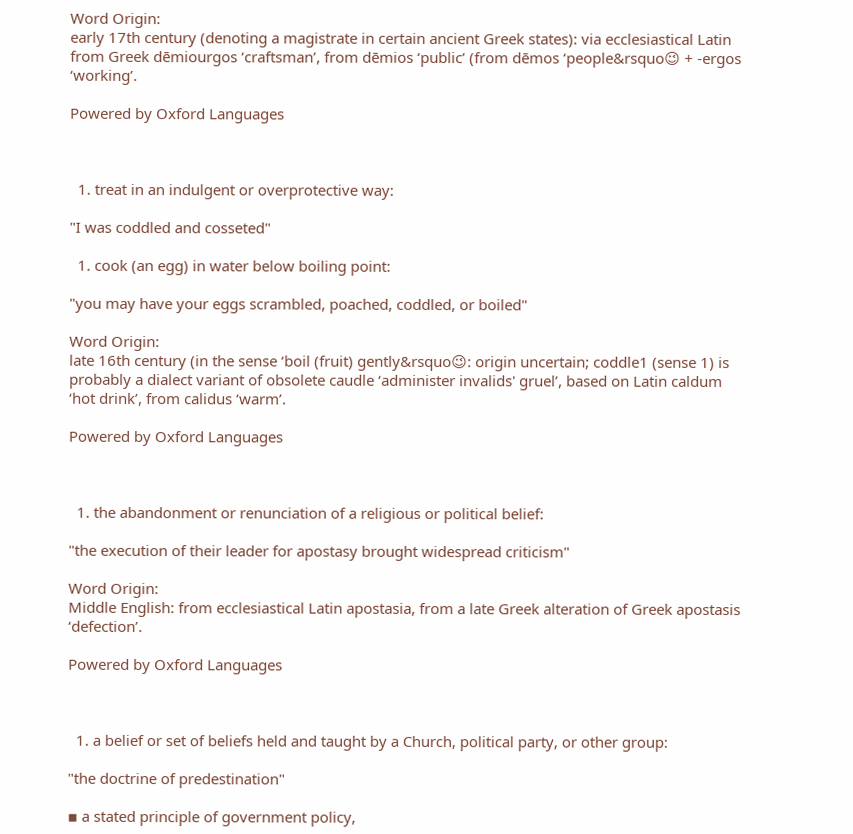Word Origin:
early 17th century (denoting a magistrate in certain ancient Greek states): via ecclesiastical Latin from Greek dēmiourgos ‘craftsman’, from dēmios ‘public’ (from dēmos ‘people&rsquo😉 + -ergos ‘working’.

Powered by Oxford Languages



  1. treat in an indulgent or overprotective way:

"I was coddled and cosseted"

  1. cook (an egg) in water below boiling point:

"you may have your eggs scrambled, poached, coddled, or boiled"

Word Origin:
late 16th century (in the sense ‘boil (fruit) gently&rsquo😉: origin uncertain; coddle1 (sense 1) is probably a dialect variant of obsolete caudle ‘administer invalids' gruel’, based on Latin caldum ‘hot drink’, from calidus ‘warm’.

Powered by Oxford Languages



  1. the abandonment or renunciation of a religious or political belief:

"the execution of their leader for apostasy brought widespread criticism"

Word Origin:
Middle English: from ecclesiastical Latin apostasia, from a late Greek alteration of Greek apostasis ‘defection’.

Powered by Oxford Languages



  1. a belief or set of beliefs held and taught by a Church, political party, or other group:

"the doctrine of predestination"

▪ a stated principle of government policy,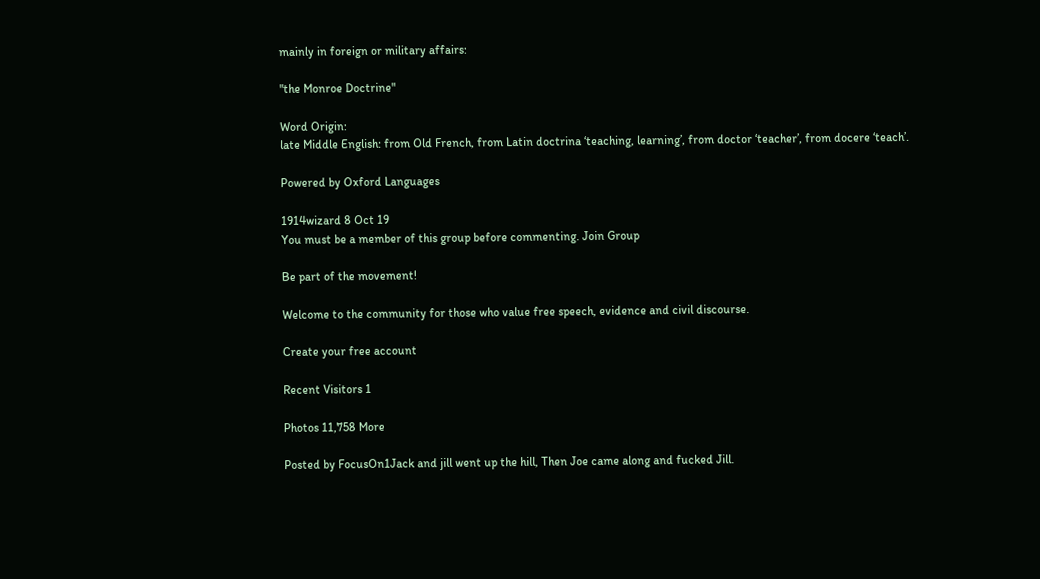mainly in foreign or military affairs:

"the Monroe Doctrine"

Word Origin:
late Middle English: from Old French, from Latin doctrina ‘teaching, learning’, from doctor ‘teacher’, from docere ‘teach’.

Powered by Oxford Languages

1914wizard 8 Oct 19
You must be a member of this group before commenting. Join Group

Be part of the movement!

Welcome to the community for those who value free speech, evidence and civil discourse.

Create your free account

Recent Visitors 1

Photos 11,758 More

Posted by FocusOn1Jack and jill went up the hill, Then Joe came along and fucked Jill.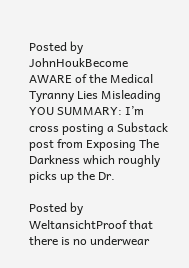Posted by JohnHoukBecome AWARE of the Medical Tyranny Lies Misleading YOU SUMMARY: I’m cross posting a Substack post from Exposing The Darkness which roughly picks up the Dr.

Posted by WeltansichtProof that there is no underwear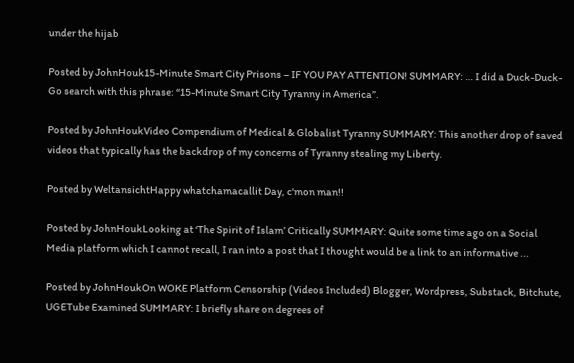under the hijab

Posted by JohnHouk15-Minute Smart City Prisons – IF YOU PAY ATTENTION! SUMMARY: … I did a Duck-Duck-Go search with this phrase: “15-Minute Smart City Tyranny in America”.

Posted by JohnHoukVideo Compendium of Medical & Globalist Tyranny SUMMARY: This another drop of saved videos that typically has the backdrop of my concerns of Tyranny stealing my Liberty.

Posted by WeltansichtHappy whatchamacallit Day, c'mon man!!

Posted by JohnHoukLooking at ‘The Spirit of Islam’ Critically SUMMARY: Quite some time ago on a Social Media platform which I cannot recall, I ran into a post that I thought would be a link to an informative ...

Posted by JohnHoukOn WOKE Platform Censorship (Videos Included) Blogger, Wordpress, Substack, Bitchute, UGETube Examined SUMMARY: I briefly share on degrees of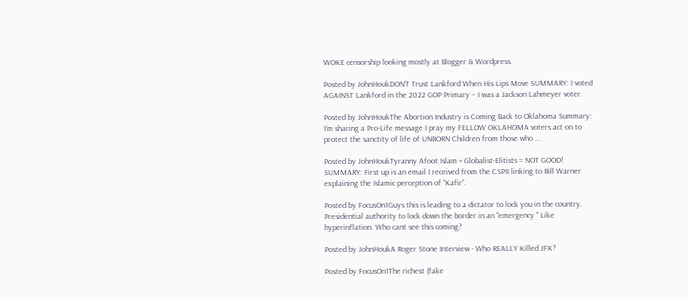WOKE censorship looking mostly at Blogger & Wordpress.

Posted by JohnHoukDON’T Trust Lankford When His Lips Move SUMMARY: I voted AGAINST Lankford in the 2022 GOP Primary – I was a Jackson Lahmeyer voter.

Posted by JohnHoukThe Abortion Industry is Coming Back to Oklahoma Summary: I’m sharing a Pro-Life message I pray my FELLOW OKLAHOMA voters act on to protect the sanctity of life of UNBORN Children from those who ...

Posted by JohnHoukTyranny Afoot Islam + Globalist-Elitists = NOT GOOD! SUMMARY: First up is an email I received from the CSPII linking to Bill Warner explaining the Islamic perception of “Kafir”.

Posted by FocusOn1Guys this is leading to a dictator to lock you in the country. Presidential authority to lock down the border in an "emergency " Like hyperinflation. Who cant see this coming?

Posted by JohnHoukA Roger Stone Interview - Who REALLY Killed JFK?

Posted by FocusOn1The richest (fake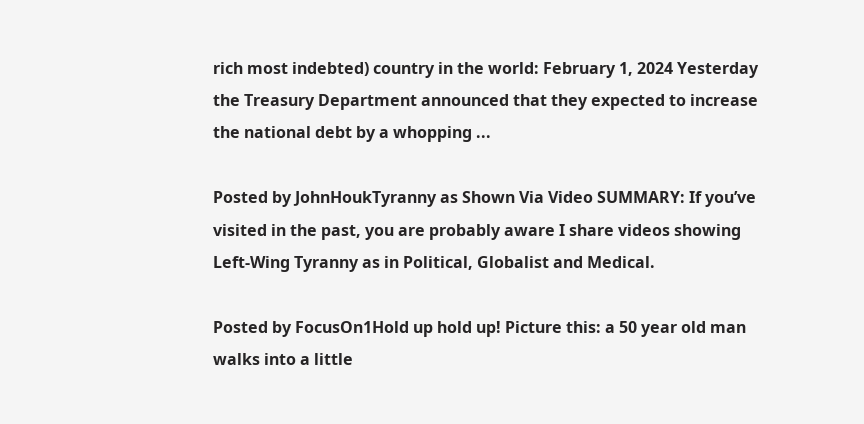rich most indebted) country in the world: February 1, 2024 Yesterday the Treasury Department announced that they expected to increase the national debt by a whopping ...

Posted by JohnHoukTyranny as Shown Via Video SUMMARY: If you’ve visited in the past, you are probably aware I share videos showing Left-Wing Tyranny as in Political, Globalist and Medical.

Posted by FocusOn1Hold up hold up! Picture this: a 50 year old man walks into a little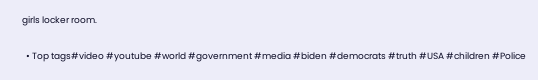girls locker room.

  • Top tags#video #youtube #world #government #media #biden #democrats #truth #USA #children #Police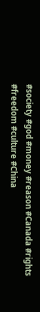#society #god #money #reason #Canada #rights #freedom #culture #China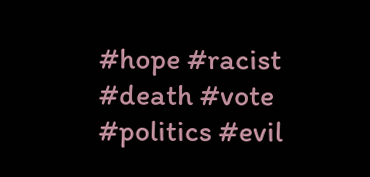#hope #racist #death #vote #politics #evil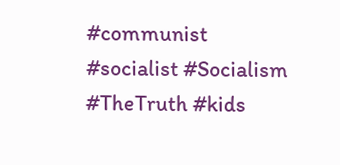#communist #socialist #Socialism #TheTruth #kids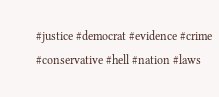#justice #democrat #evidence #crime #conservative #hell #nation #laws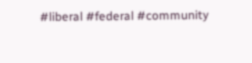#liberal #federal #community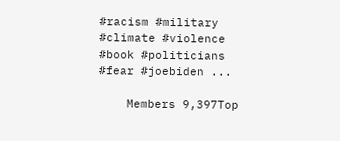#racism #military #climate #violence #book #politicians #fear #joebiden ...

    Members 9,397Top